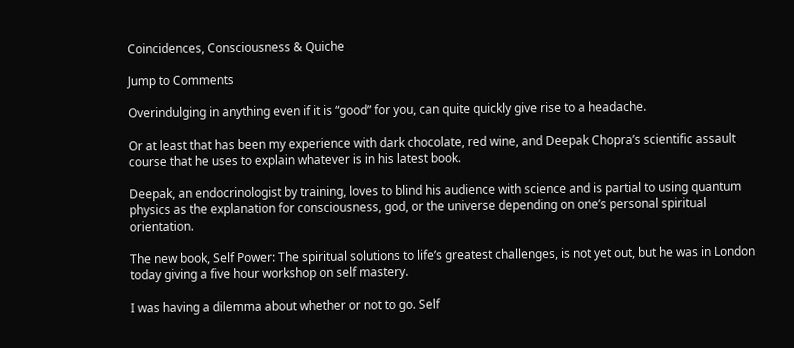Coincidences, Consciousness & Quiche

Jump to Comments

Overindulging in anything even if it is “good” for you, can quite quickly give rise to a headache.

Or at least that has been my experience with dark chocolate, red wine, and Deepak Chopra’s scientific assault course that he uses to explain whatever is in his latest book.

Deepak, an endocrinologist by training, loves to blind his audience with science and is partial to using quantum physics as the explanation for consciousness, god, or the universe depending on one’s personal spiritual orientation.

The new book, Self Power: The spiritual solutions to life’s greatest challenges, is not yet out, but he was in London today giving a five hour workshop on self mastery.

I was having a dilemma about whether or not to go. Self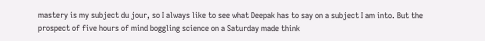mastery is my subject du jour, so I always like to see what Deepak has to say on a subject I am into. But the prospect of five hours of mind boggling science on a Saturday made think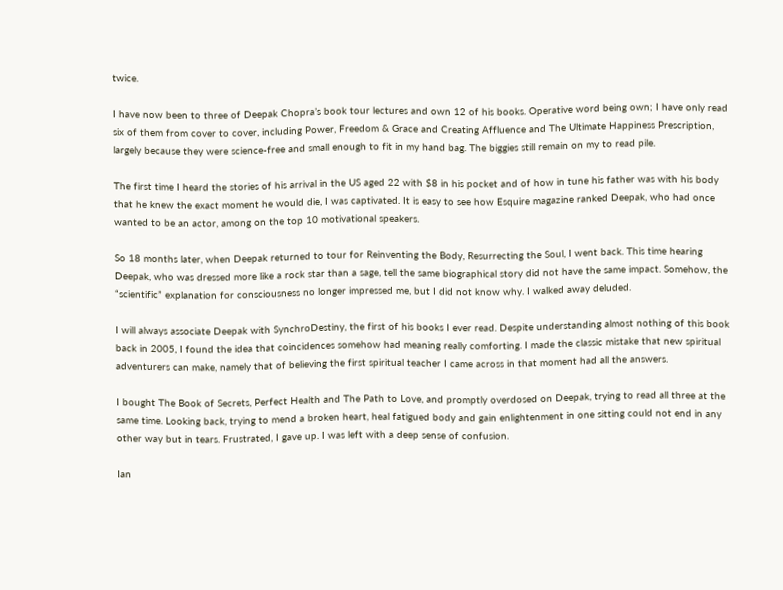twice.

I have now been to three of Deepak Chopra’s book tour lectures and own 12 of his books. Operative word being own; I have only read six of them from cover to cover, including Power, Freedom & Grace and Creating Affluence and The Ultimate Happiness Prescription, largely because they were science-free and small enough to fit in my hand bag. The biggies still remain on my to read pile.

The first time I heard the stories of his arrival in the US aged 22 with $8 in his pocket and of how in tune his father was with his body that he knew the exact moment he would die, I was captivated. It is easy to see how Esquire magazine ranked Deepak, who had once wanted to be an actor, among on the top 10 motivational speakers.

So 18 months later, when Deepak returned to tour for Reinventing the Body, Resurrecting the Soul, I went back. This time hearing Deepak, who was dressed more like a rock star than a sage, tell the same biographical story did not have the same impact. Somehow, the “scientific” explanation for consciousness no longer impressed me, but I did not know why. I walked away deluded.

I will always associate Deepak with SynchroDestiny, the first of his books I ever read. Despite understanding almost nothing of this book back in 2005, I found the idea that coincidences somehow had meaning really comforting. I made the classic mistake that new spiritual adventurers can make, namely that of believing the first spiritual teacher I came across in that moment had all the answers.

I bought The Book of Secrets, Perfect Health and The Path to Love, and promptly overdosed on Deepak, trying to read all three at the same time. Looking back, trying to mend a broken heart, heal fatigued body and gain enlightenment in one sitting could not end in any other way but in tears. Frustrated, I gave up. I was left with a deep sense of confusion.

Ian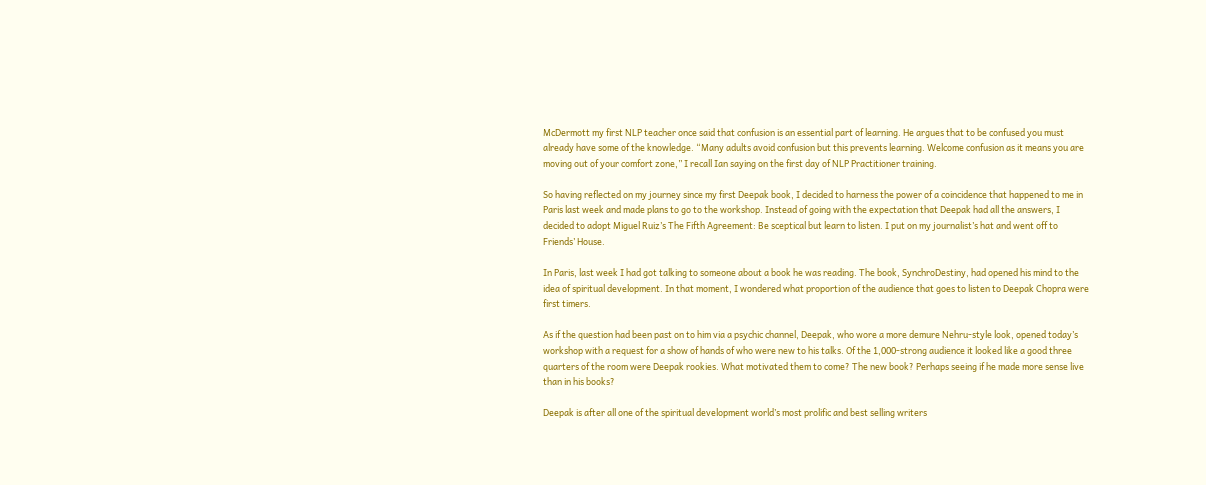McDermott my first NLP teacher once said that confusion is an essential part of learning. He argues that to be confused you must already have some of the knowledge. “Many adults avoid confusion but this prevents learning. Welcome confusion as it means you are moving out of your comfort zone,” I recall Ian saying on the first day of NLP Practitioner training.

So having reflected on my journey since my first Deepak book, I decided to harness the power of a coincidence that happened to me in Paris last week and made plans to go to the workshop. Instead of going with the expectation that Deepak had all the answers, I decided to adopt Miguel Ruiz’s The Fifth Agreement: Be sceptical but learn to listen. I put on my journalist’s hat and went off to Friends’ House.

In Paris, last week I had got talking to someone about a book he was reading. The book, SynchroDestiny, had opened his mind to the idea of spiritual development. In that moment, I wondered what proportion of the audience that goes to listen to Deepak Chopra were first timers.

As if the question had been past on to him via a psychic channel, Deepak, who wore a more demure Nehru-style look, opened today’s workshop with a request for a show of hands of who were new to his talks. Of the 1,000-strong audience it looked like a good three quarters of the room were Deepak rookies. What motivated them to come? The new book? Perhaps seeing if he made more sense live than in his books?

Deepak is after all one of the spiritual development world’s most prolific and best selling writers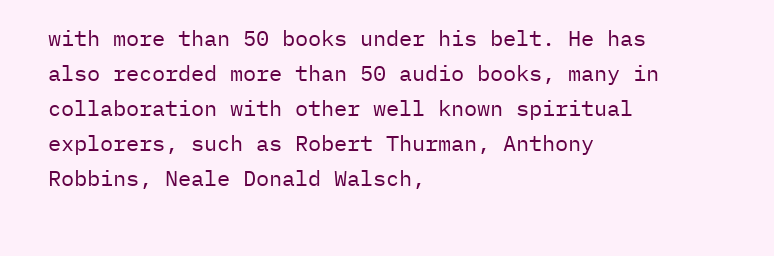with more than 50 books under his belt. He has also recorded more than 50 audio books, many in collaboration with other well known spiritual explorers, such as Robert Thurman, Anthony Robbins, Neale Donald Walsch,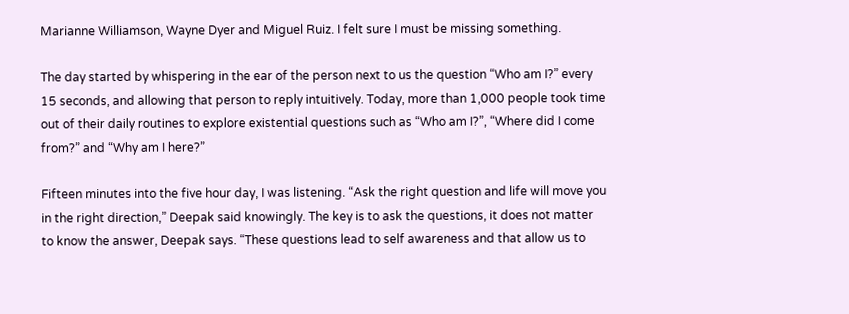Marianne Williamson, Wayne Dyer and Miguel Ruiz. I felt sure I must be missing something.

The day started by whispering in the ear of the person next to us the question “Who am I?” every 15 seconds, and allowing that person to reply intuitively. Today, more than 1,000 people took time out of their daily routines to explore existential questions such as “Who am I?”, “Where did I come from?” and “Why am I here?”

Fifteen minutes into the five hour day, I was listening. “Ask the right question and life will move you in the right direction,” Deepak said knowingly. The key is to ask the questions, it does not matter to know the answer, Deepak says. “These questions lead to self awareness and that allow us to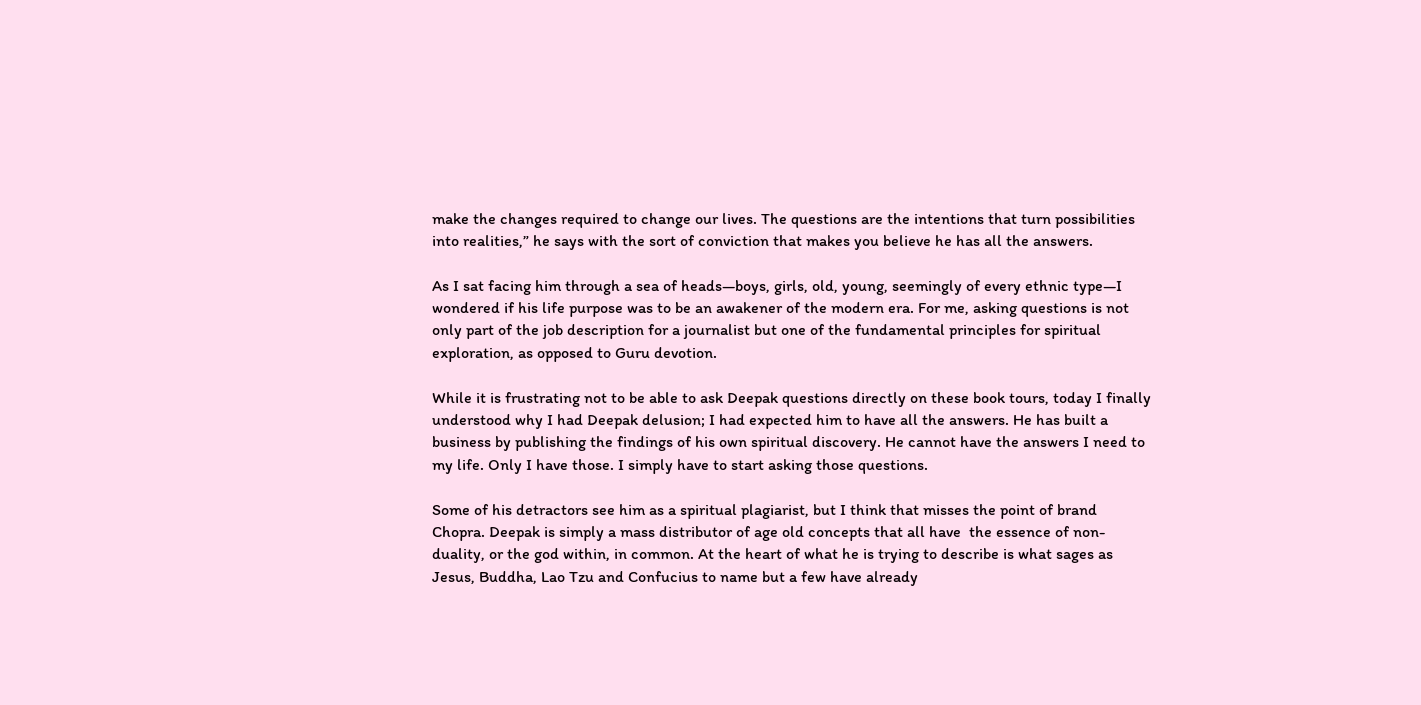make the changes required to change our lives. The questions are the intentions that turn possibilities into realities,” he says with the sort of conviction that makes you believe he has all the answers.

As I sat facing him through a sea of heads—boys, girls, old, young, seemingly of every ethnic type—I wondered if his life purpose was to be an awakener of the modern era. For me, asking questions is not only part of the job description for a journalist but one of the fundamental principles for spiritual exploration, as opposed to Guru devotion.

While it is frustrating not to be able to ask Deepak questions directly on these book tours, today I finally understood why I had Deepak delusion; I had expected him to have all the answers. He has built a business by publishing the findings of his own spiritual discovery. He cannot have the answers I need to my life. Only I have those. I simply have to start asking those questions.

Some of his detractors see him as a spiritual plagiarist, but I think that misses the point of brand Chopra. Deepak is simply a mass distributor of age old concepts that all have  the essence of non-duality, or the god within, in common. At the heart of what he is trying to describe is what sages as Jesus, Buddha, Lao Tzu and Confucius to name but a few have already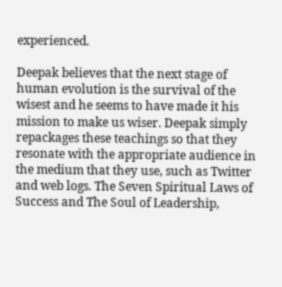experienced.

Deepak believes that the next stage of human evolution is the survival of the wisest and he seems to have made it his mission to make us wiser. Deepak simply repackages these teachings so that they resonate with the appropriate audience in the medium that they use, such as Twitter and web logs. The Seven Spiritual Laws of Success and The Soul of Leadership,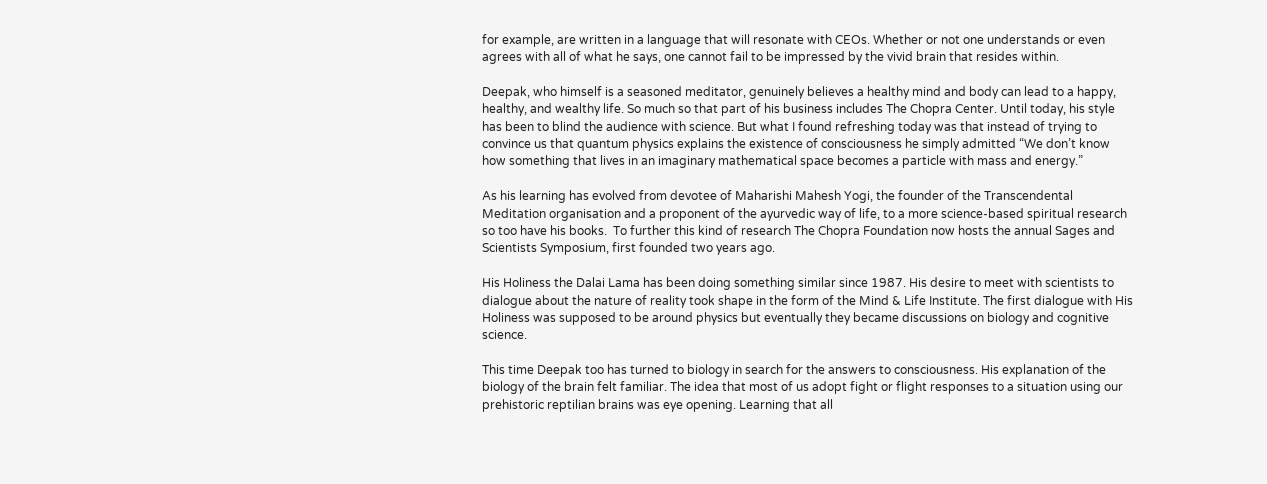for example, are written in a language that will resonate with CEOs. Whether or not one understands or even agrees with all of what he says, one cannot fail to be impressed by the vivid brain that resides within.

Deepak, who himself is a seasoned meditator, genuinely believes a healthy mind and body can lead to a happy, healthy, and wealthy life. So much so that part of his business includes The Chopra Center. Until today, his style has been to blind the audience with science. But what I found refreshing today was that instead of trying to convince us that quantum physics explains the existence of consciousness he simply admitted “We don’t know how something that lives in an imaginary mathematical space becomes a particle with mass and energy.”

As his learning has evolved from devotee of Maharishi Mahesh Yogi, the founder of the Transcendental Meditation organisation and a proponent of the ayurvedic way of life, to a more science-based spiritual research so too have his books.  To further this kind of research The Chopra Foundation now hosts the annual Sages and Scientists Symposium, first founded two years ago.

His Holiness the Dalai Lama has been doing something similar since 1987. His desire to meet with scientists to dialogue about the nature of reality took shape in the form of the Mind & Life Institute. The first dialogue with His Holiness was supposed to be around physics but eventually they became discussions on biology and cognitive science.

This time Deepak too has turned to biology in search for the answers to consciousness. His explanation of the biology of the brain felt familiar. The idea that most of us adopt fight or flight responses to a situation using our prehistoric reptilian brains was eye opening. Learning that all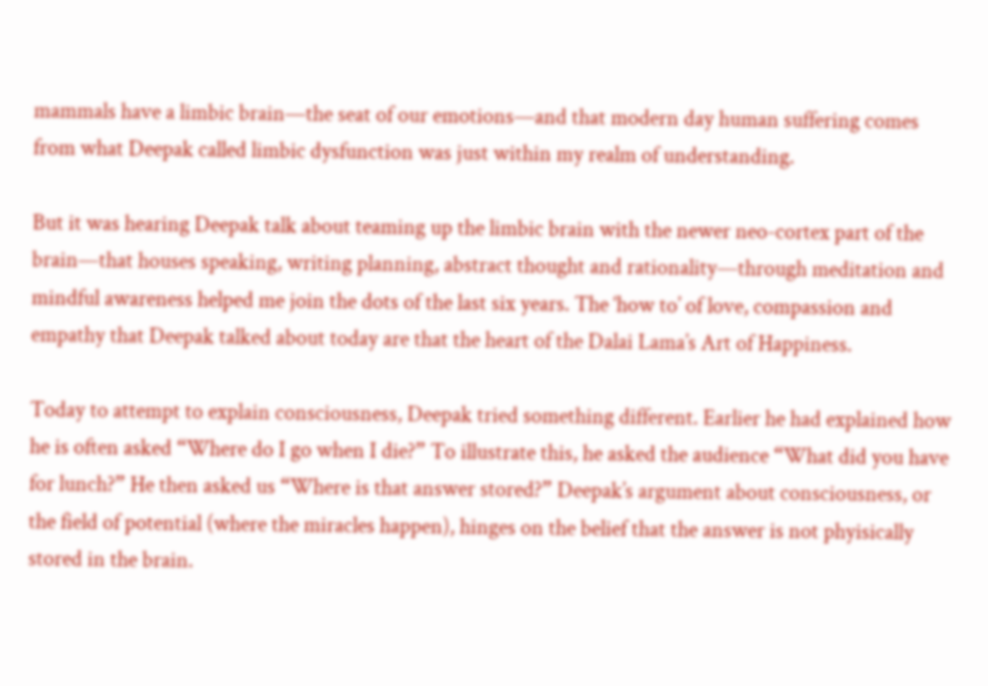mammals have a limbic brain—the seat of our emotions—and that modern day human suffering comes from what Deepak called limbic dysfunction was just within my realm of understanding.

But it was hearing Deepak talk about teaming up the limbic brain with the newer neo-cortex part of the brain—that houses speaking, writing planning, abstract thought and rationality—through meditation and mindful awareness helped me join the dots of the last six years. The ‘how to’ of love, compassion and empathy that Deepak talked about today are that the heart of the Dalai Lama’s Art of Happiness.

Today to attempt to explain consciousness, Deepak tried something different. Earlier he had explained how he is often asked “Where do I go when I die?” To illustrate this, he asked the audience “What did you have for lunch?” He then asked us “Where is that answer stored?” Deepak’s argument about consciousness, or the field of potential (where the miracles happen), hinges on the belief that the answer is not phyisically stored in the brain.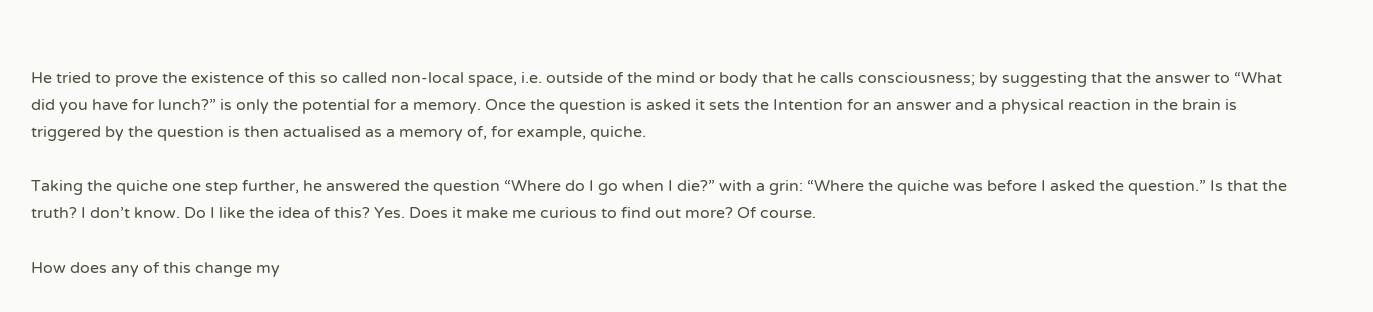He tried to prove the existence of this so called non-local space, i.e. outside of the mind or body that he calls consciousness; by suggesting that the answer to “What did you have for lunch?” is only the potential for a memory. Once the question is asked it sets the Intention for an answer and a physical reaction in the brain is triggered by the question is then actualised as a memory of, for example, quiche.

Taking the quiche one step further, he answered the question “Where do I go when I die?” with a grin: “Where the quiche was before I asked the question.” Is that the truth? I don’t know. Do I like the idea of this? Yes. Does it make me curious to find out more? Of course.

How does any of this change my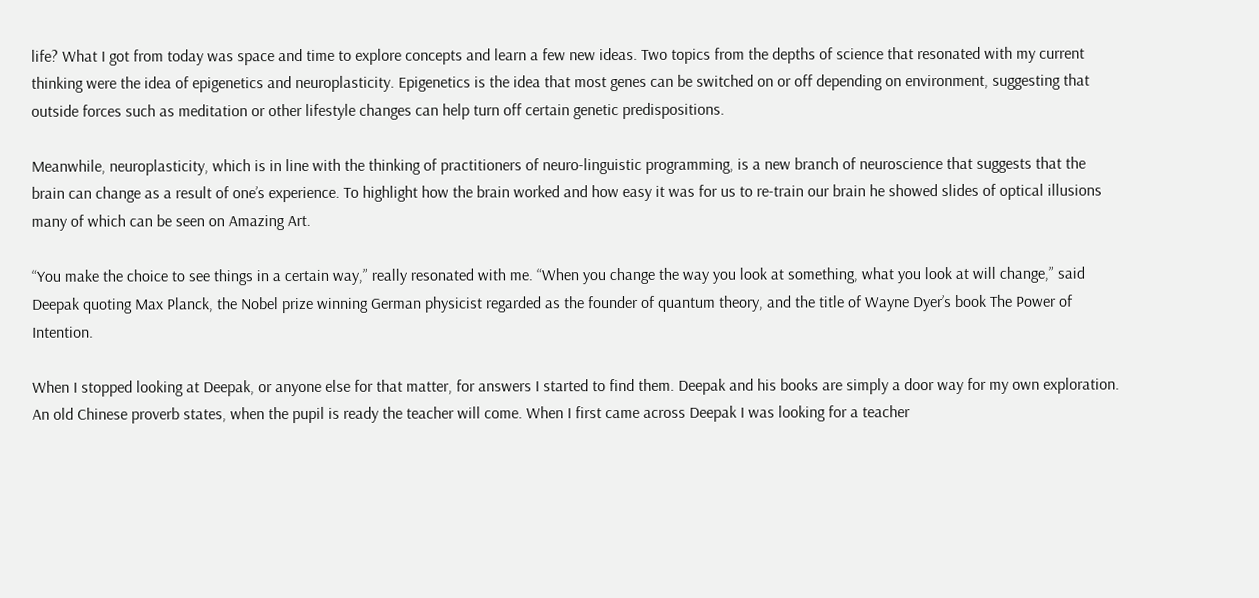life? What I got from today was space and time to explore concepts and learn a few new ideas. Two topics from the depths of science that resonated with my current thinking were the idea of epigenetics and neuroplasticity. Epigenetics is the idea that most genes can be switched on or off depending on environment, suggesting that outside forces such as meditation or other lifestyle changes can help turn off certain genetic predispositions.

Meanwhile, neuroplasticity, which is in line with the thinking of practitioners of neuro-linguistic programming, is a new branch of neuroscience that suggests that the brain can change as a result of one’s experience. To highlight how the brain worked and how easy it was for us to re-train our brain he showed slides of optical illusions many of which can be seen on Amazing Art.

“You make the choice to see things in a certain way,” really resonated with me. “When you change the way you look at something, what you look at will change,” said Deepak quoting Max Planck, the Nobel prize winning German physicist regarded as the founder of quantum theory, and the title of Wayne Dyer’s book The Power of Intention.

When I stopped looking at Deepak, or anyone else for that matter, for answers I started to find them. Deepak and his books are simply a door way for my own exploration. An old Chinese proverb states, when the pupil is ready the teacher will come. When I first came across Deepak I was looking for a teacher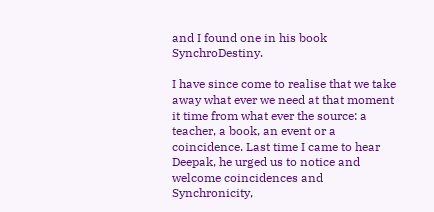and I found one in his book SynchroDestiny.

I have since come to realise that we take away what ever we need at that moment it time from what ever the source: a teacher, a book, an event or a coincidence. Last time I came to hear Deepak, he urged us to notice and welcome coincidences and Synchronicity,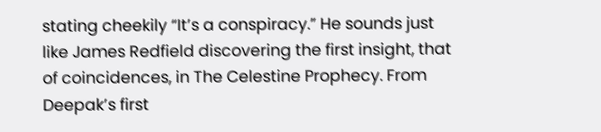stating cheekily “It’s a conspiracy.” He sounds just like James Redfield discovering the first insight, that of coincidences, in The Celestine Prophecy. From Deepak’s first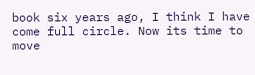book six years ago, I think I have come full circle. Now its time to move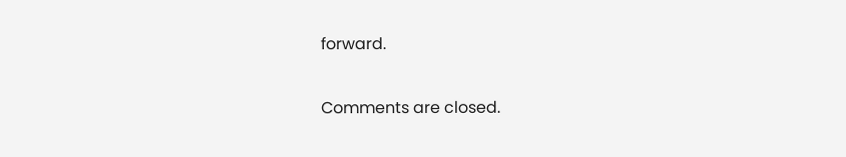forward.

Comments are closed.